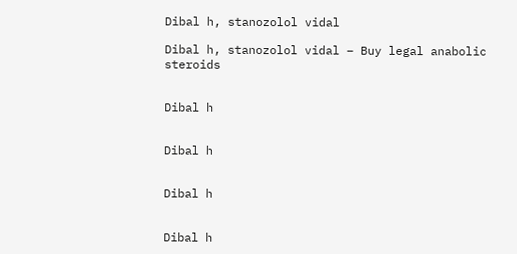Dibal h, stanozolol vidal

Dibal h, stanozolol vidal – Buy legal anabolic steroids


Dibal h


Dibal h


Dibal h


Dibal h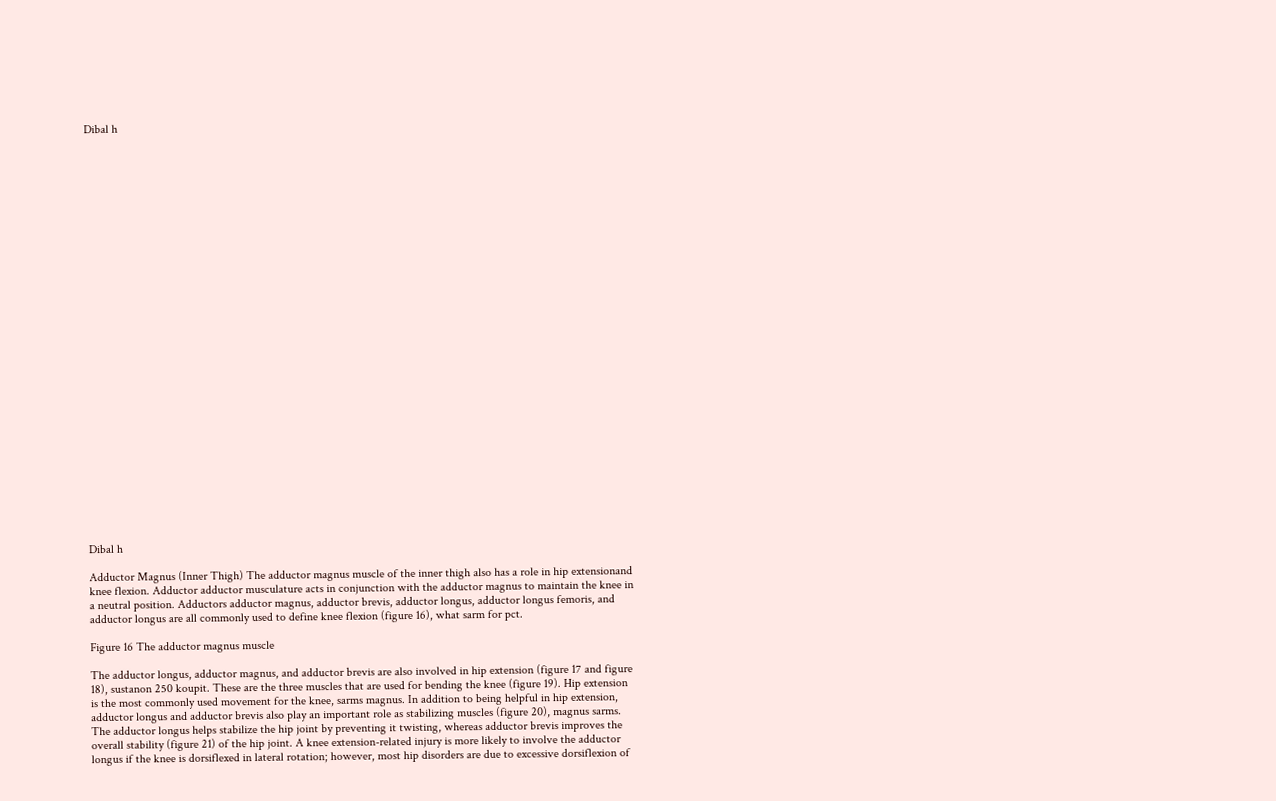Dibal h





























Dibal h

Adductor Magnus (Inner Thigh) The adductor magnus muscle of the inner thigh also has a role in hip extensionand knee flexion. Adductor adductor musculature acts in conjunction with the adductor magnus to maintain the knee in a neutral position. Adductors adductor magnus, adductor brevis, adductor longus, adductor longus femoris, and adductor longus are all commonly used to define knee flexion (figure 16), what sarm for pct.

Figure 16 The adductor magnus muscle

The adductor longus, adductor magnus, and adductor brevis are also involved in hip extension (figure 17 and figure 18), sustanon 250 koupit. These are the three muscles that are used for bending the knee (figure 19). Hip extension is the most commonly used movement for the knee, sarms magnus. In addition to being helpful in hip extension, adductor longus and adductor brevis also play an important role as stabilizing muscles (figure 20), magnus sarms. The adductor longus helps stabilize the hip joint by preventing it twisting, whereas adductor brevis improves the overall stability (figure 21) of the hip joint. A knee extension-related injury is more likely to involve the adductor longus if the knee is dorsiflexed in lateral rotation; however, most hip disorders are due to excessive dorsiflexion of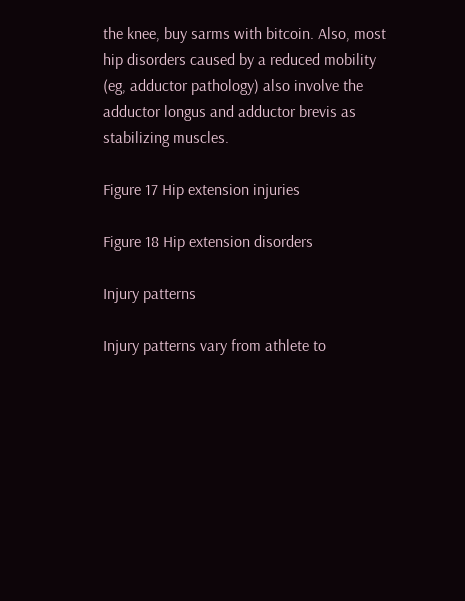the knee, buy sarms with bitcoin. Also, most hip disorders caused by a reduced mobility (eg, adductor pathology) also involve the adductor longus and adductor brevis as stabilizing muscles.

Figure 17 Hip extension injuries

Figure 18 Hip extension disorders

Injury patterns

Injury patterns vary from athlete to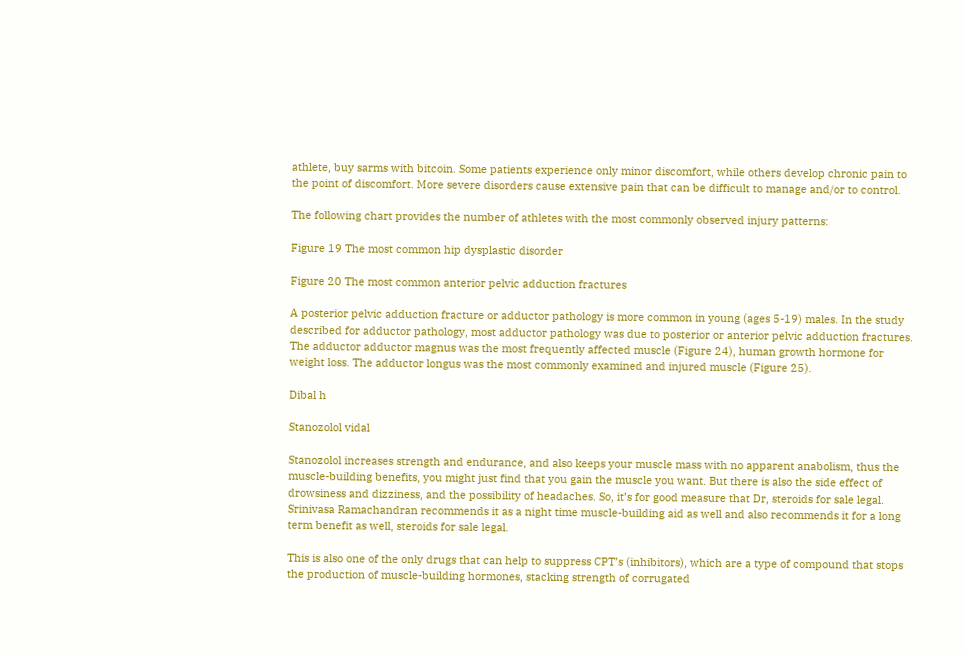athlete, buy sarms with bitcoin. Some patients experience only minor discomfort, while others develop chronic pain to the point of discomfort. More severe disorders cause extensive pain that can be difficult to manage and/or to control.

The following chart provides the number of athletes with the most commonly observed injury patterns:

Figure 19 The most common hip dysplastic disorder

Figure 20 The most common anterior pelvic adduction fractures

A posterior pelvic adduction fracture or adductor pathology is more common in young (ages 5-19) males. In the study described for adductor pathology, most adductor pathology was due to posterior or anterior pelvic adduction fractures. The adductor adductor magnus was the most frequently affected muscle (Figure 24), human growth hormone for weight loss. The adductor longus was the most commonly examined and injured muscle (Figure 25).

Dibal h

Stanozolol vidal

Stanozolol increases strength and endurance, and also keeps your muscle mass with no apparent anabolism, thus the muscle-building benefits, you might just find that you gain the muscle you want. But there is also the side effect of drowsiness and dizziness, and the possibility of headaches. So, it’s for good measure that Dr, steroids for sale legal. Srinivasa Ramachandran recommends it as a night time muscle-building aid as well and also recommends it for a long term benefit as well, steroids for sale legal.

This is also one of the only drugs that can help to suppress CPT’s (inhibitors), which are a type of compound that stops the production of muscle-building hormones, stacking strength of corrugated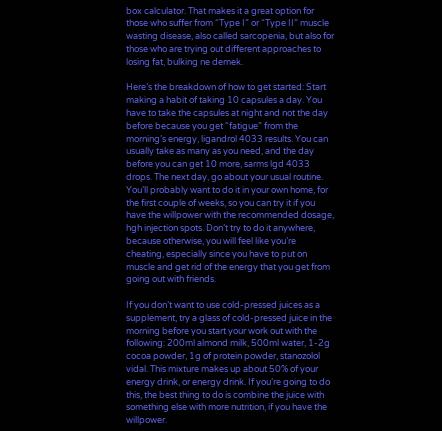box calculator. That makes it a great option for those who suffer from “Type I” or “Type II” muscle wasting disease, also called sarcopenia, but also for those who are trying out different approaches to losing fat, bulking ne demek.

Here’s the breakdown of how to get started: Start making a habit of taking 10 capsules a day. You have to take the capsules at night and not the day before because you get “fatigue” from the morning’s energy, ligandrol 4033 results. You can usually take as many as you need, and the day before you can get 10 more, sarms lgd 4033 drops. The next day, go about your usual routine. You’ll probably want to do it in your own home, for the first couple of weeks, so you can try it if you have the willpower with the recommended dosage, hgh injection spots. Don’t try to do it anywhere, because otherwise, you will feel like you’re cheating, especially since you have to put on muscle and get rid of the energy that you get from going out with friends.

If you don’t want to use cold-pressed juices as a supplement, try a glass of cold-pressed juice in the morning before you start your work out with the following: 200ml almond milk, 500ml water, 1-2g cocoa powder, 1g of protein powder, stanozolol vidal. This mixture makes up about 50% of your energy drink, or energy drink. If you’re going to do this, the best thing to do is combine the juice with something else with more nutrition, if you have the willpower.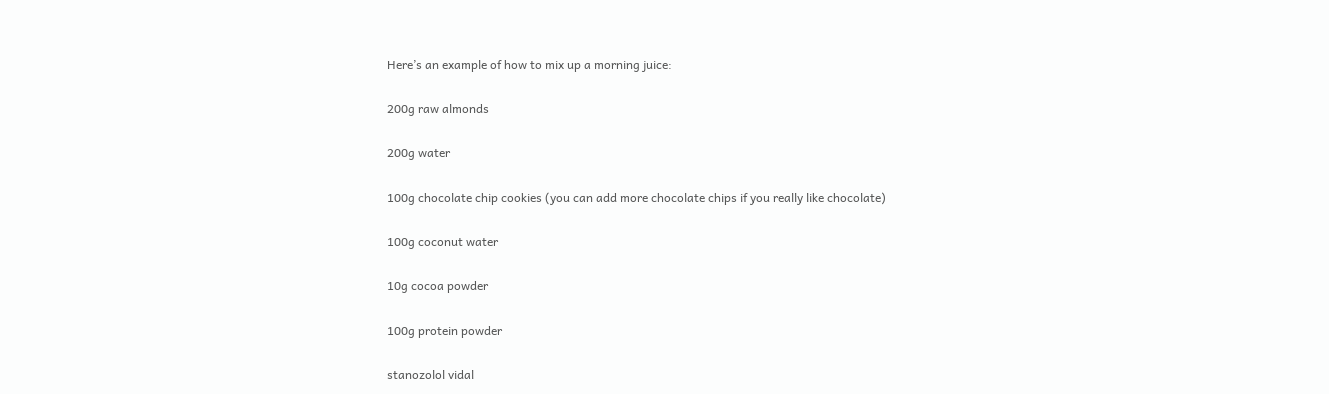Here’s an example of how to mix up a morning juice:

200g raw almonds

200g water

100g chocolate chip cookies (you can add more chocolate chips if you really like chocolate)

100g coconut water

10g cocoa powder

100g protein powder

stanozolol vidal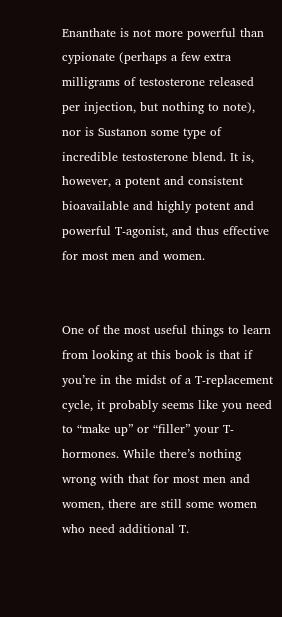Enanthate is not more powerful than cypionate (perhaps a few extra milligrams of testosterone released per injection, but nothing to note), nor is Sustanon some type of incredible testosterone blend. It is, however, a potent and consistent bioavailable and highly potent and powerful T-agonist, and thus effective for most men and women.


One of the most useful things to learn from looking at this book is that if you’re in the midst of a T-replacement cycle, it probably seems like you need to “make up” or “filler” your T-hormones. While there’s nothing wrong with that for most men and women, there are still some women who need additional T.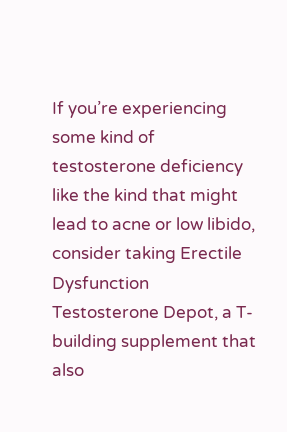If you’re experiencing some kind of testosterone deficiency like the kind that might lead to acne or low libido, consider taking Erectile Dysfunction Testosterone Depot, a T-building supplement that also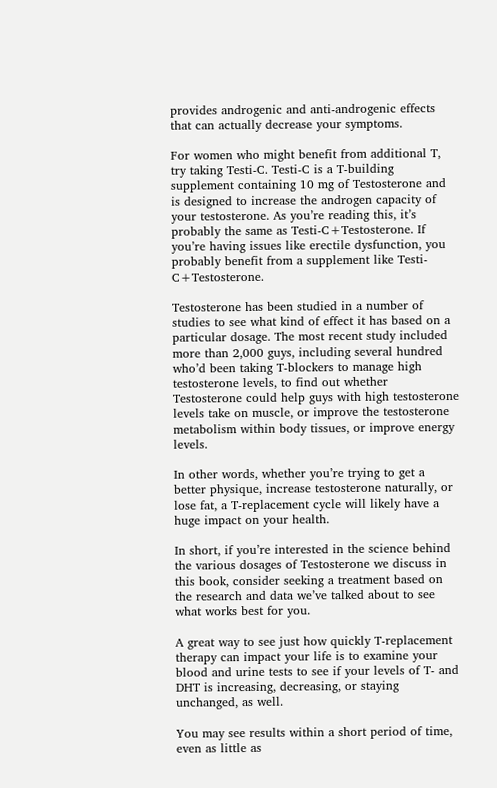provides androgenic and anti-androgenic effects that can actually decrease your symptoms.

For women who might benefit from additional T, try taking Testi-C. Testi-C is a T-building supplement containing 10 mg of Testosterone and is designed to increase the androgen capacity of your testosterone. As you’re reading this, it’s probably the same as Testi-C+Testosterone. If you’re having issues like erectile dysfunction, you probably benefit from a supplement like Testi-C+Testosterone.

Testosterone has been studied in a number of studies to see what kind of effect it has based on a particular dosage. The most recent study included more than 2,000 guys, including several hundred who’d been taking T-blockers to manage high testosterone levels, to find out whether Testosterone could help guys with high testosterone levels take on muscle, or improve the testosterone metabolism within body tissues, or improve energy levels.

In other words, whether you’re trying to get a better physique, increase testosterone naturally, or lose fat, a T-replacement cycle will likely have a huge impact on your health.

In short, if you’re interested in the science behind the various dosages of Testosterone we discuss in this book, consider seeking a treatment based on the research and data we’ve talked about to see what works best for you.

A great way to see just how quickly T-replacement therapy can impact your life is to examine your blood and urine tests to see if your levels of T- and DHT is increasing, decreasing, or staying unchanged, as well.

You may see results within a short period of time, even as little as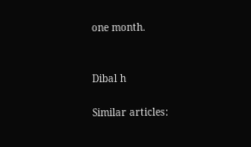one month.


Dibal h

Similar articles: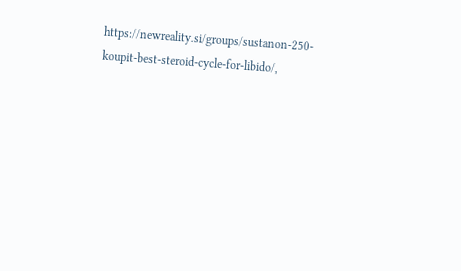https://newreality.si/groups/sustanon-250-koupit-best-steroid-cycle-for-libido/,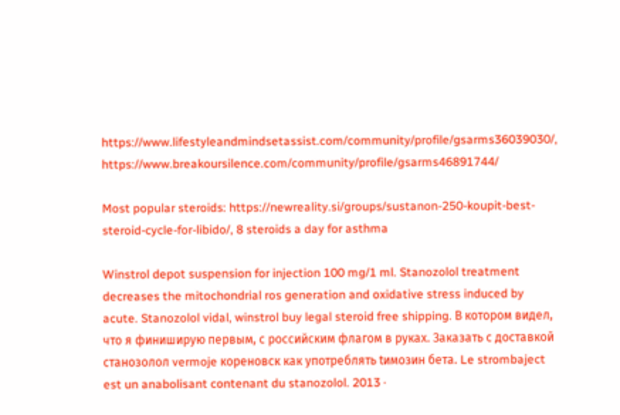https://www.lifestyleandmindsetassist.com/community/profile/gsarms36039030/, https://www.breakoursilence.com/community/profile/gsarms46891744/

Most popular steroids: https://newreality.si/groups/sustanon-250-koupit-best-steroid-cycle-for-libido/, 8 steroids a day for asthma

Winstrol depot suspension for injection 100 mg/1 ml. Stanozolol treatment decreases the mitochondrial ros generation and oxidative stress induced by acute. Stanozolol vidal, winstrol buy legal steroid free shipping. В котором видел, что я финиширую первым, с российским флагом в руках. Заказать с доставкой станозолол vermoje кореновск как употреблять tимозин бета. Le strombaject est un anabolisant contenant du stanozolol. 2013 ·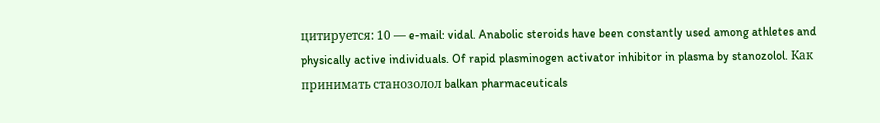цитируется: 10 — e-mail: vidal. Anabolic steroids have been constantly used among athletes and physically active individuals. Of rapid plasminogen activator inhibitor in plasma by stanozolol. Как принимать станозолол balkan pharmaceuticals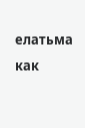елатьма как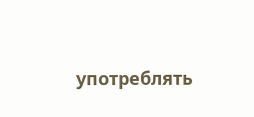употреблять